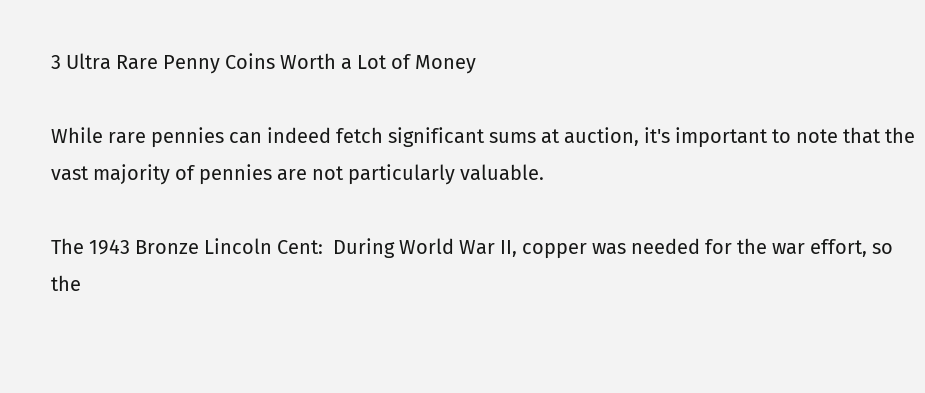3 Ultra Rare Penny Coins Worth a Lot of Money

While rare pennies can indeed fetch significant sums at auction, it's important to note that the vast majority of pennies are not particularly valuable.

The 1943 Bronze Lincoln Cent:  During World War II, copper was needed for the war effort, so the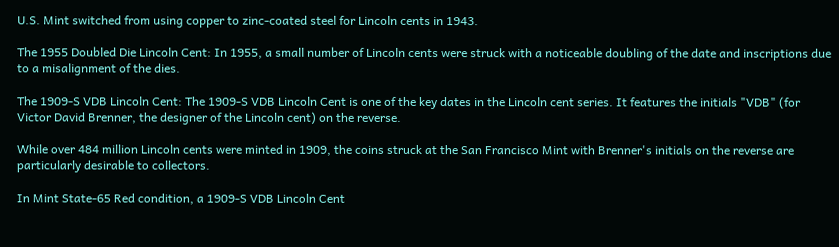U.S. Mint switched from using copper to zinc-coated steel for Lincoln cents in 1943.

The 1955 Doubled Die Lincoln Cent: In 1955, a small number of Lincoln cents were struck with a noticeable doubling of the date and inscriptions due to a misalignment of the dies.

The 1909-S VDB Lincoln Cent: The 1909-S VDB Lincoln Cent is one of the key dates in the Lincoln cent series. It features the initials "VDB" (for Victor David Brenner, the designer of the Lincoln cent) on the reverse.

While over 484 million Lincoln cents were minted in 1909, the coins struck at the San Francisco Mint with Brenner's initials on the reverse are particularly desirable to collectors.

In Mint State-65 Red condition, a 1909-S VDB Lincoln Cent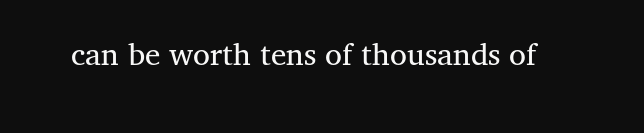can be worth tens of thousands of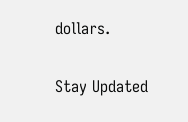dollars.

Stay Updated